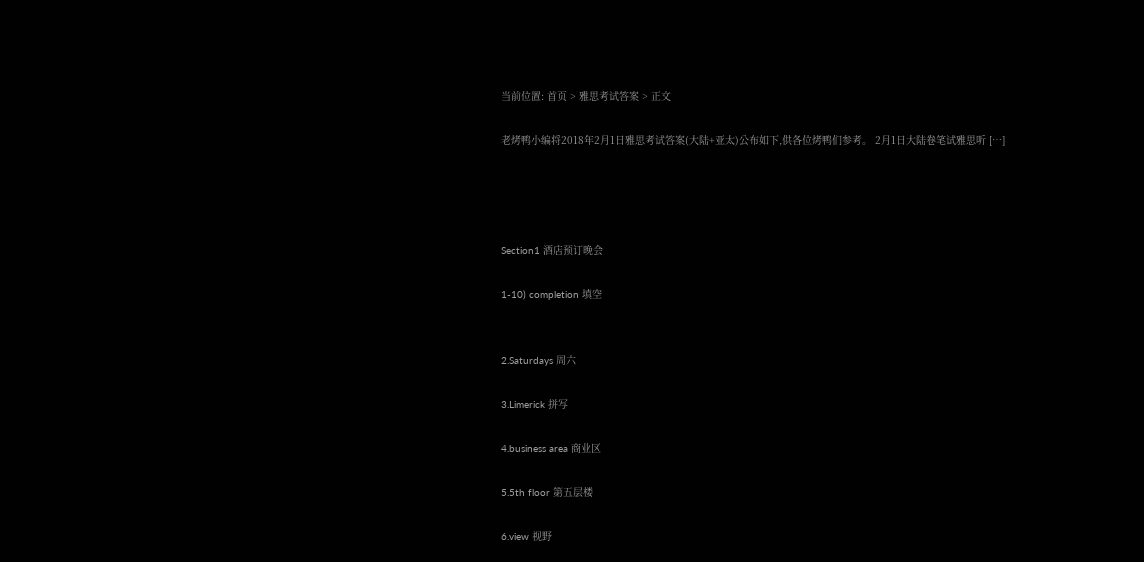当前位置: 首页 > 雅思考试答案 > 正文

老烤鸭小编将2018年2月1日雅思考试答案(大陆+亚太)公布如下,供各位烤鸭们参考。 2月1日大陆卷笔试雅思听 […]




Section1 酒店预订晚会

1-10) completion 填空


2.Saturdays 周六

3.Limerick 拼写

4.business area 商业区

5.5th floor 第五层楼

6.view 视野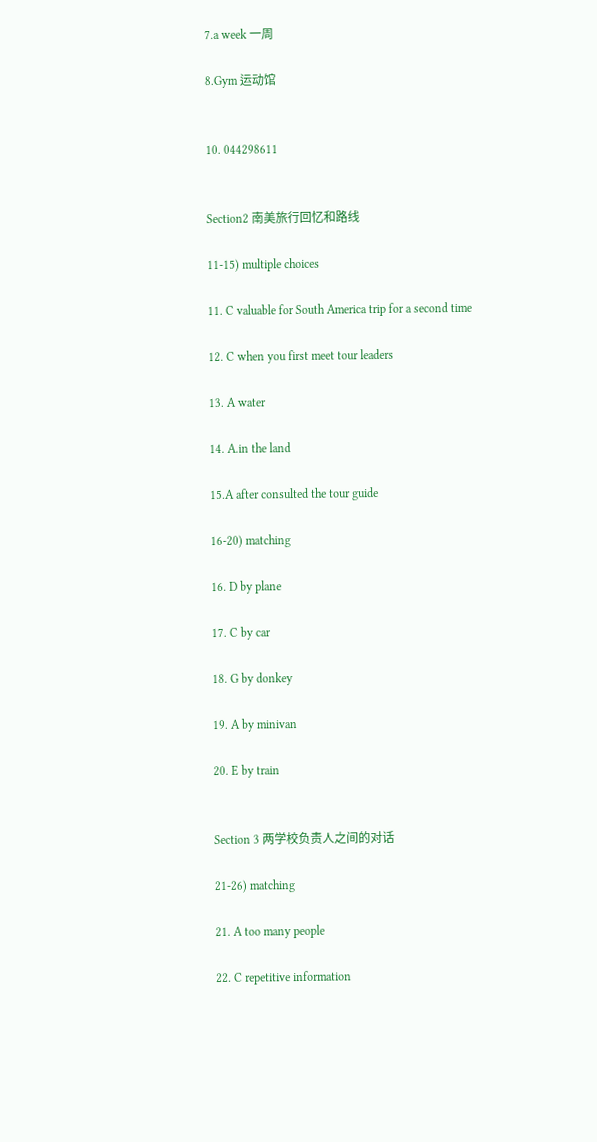7.a week 一周

8.Gym 运动馆


10. 044298611


Section2 南美旅行回忆和路线

11-15) multiple choices

11. C valuable for South America trip for a second time

12. C when you first meet tour leaders

13. A water

14. A.in the land

15.A after consulted the tour guide

16-20) matching

16. D by plane

17. C by car

18. G by donkey

19. A by minivan

20. E by train


Section 3 两学校负责人之间的对话

21-26) matching

21. A too many people

22. C repetitive information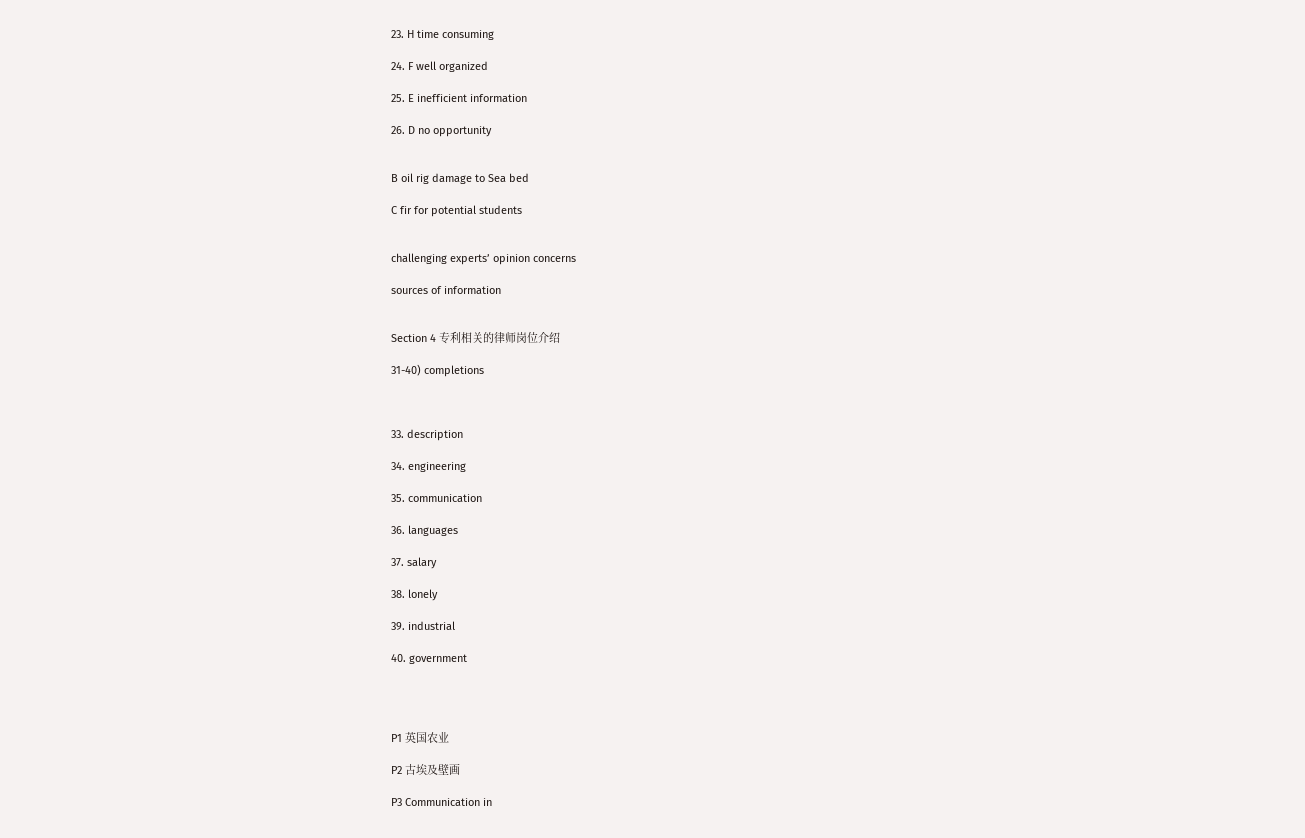23. H time consuming

24. F well organized

25. E inefficient information

26. D no opportunity


B oil rig damage to Sea bed

C fir for potential students


challenging experts’ opinion concerns

sources of information


Section 4 专利相关的律师岗位介绍

31-40) completions



33. description

34. engineering

35. communication

36. languages

37. salary

38. lonely

39. industrial

40. government




P1 英国农业

P2 古埃及壁画

P3 Communication in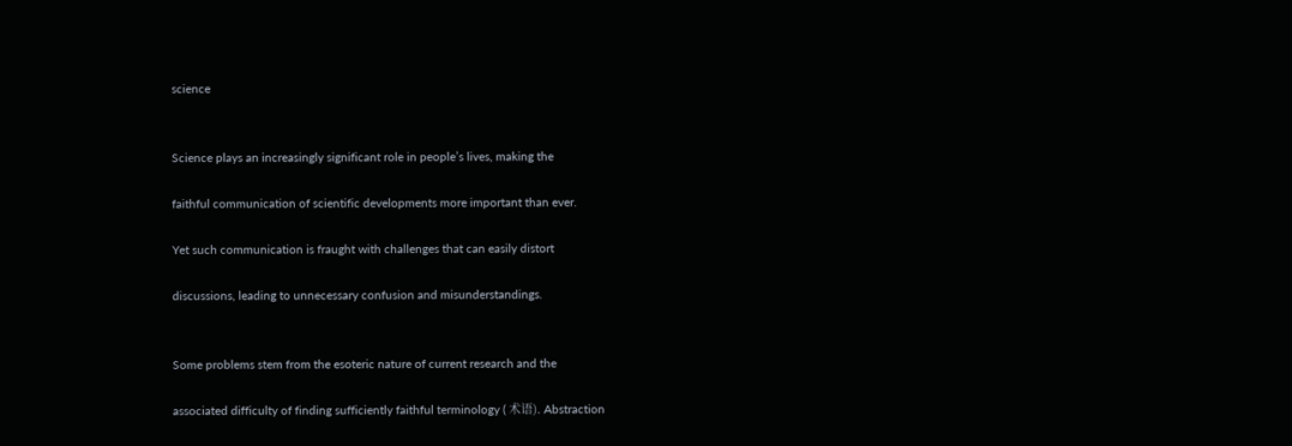science


Science plays an increasingly significant role in people’s lives, making the

faithful communication of scientific developments more important than ever.

Yet such communication is fraught with challenges that can easily distort

discussions, leading to unnecessary confusion and misunderstandings.


Some problems stem from the esoteric nature of current research and the

associated difficulty of finding sufficiently faithful terminology ( 术语). Abstraction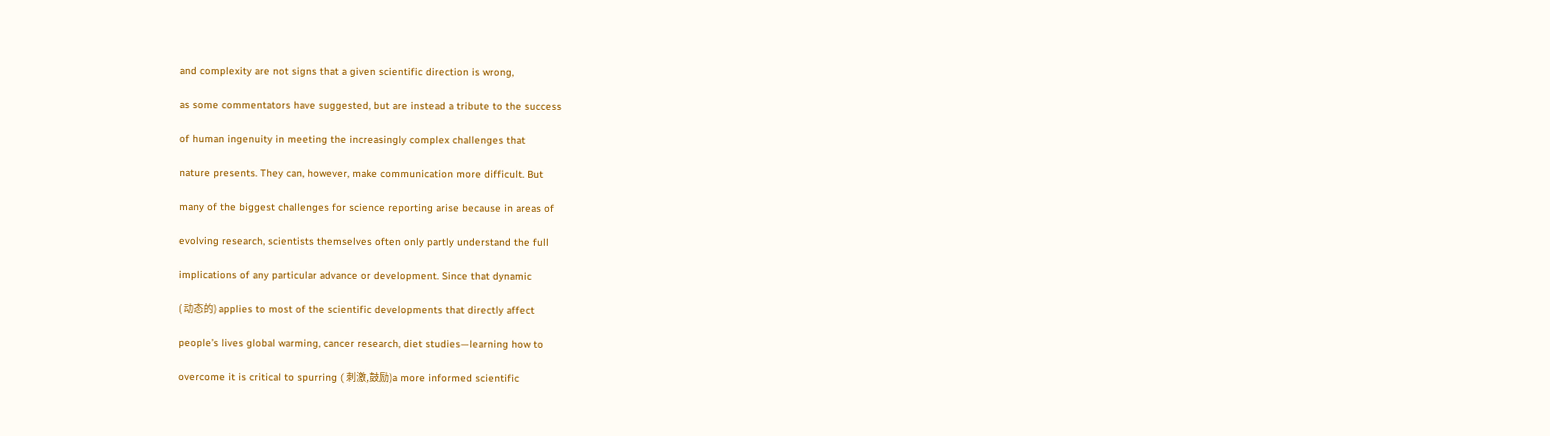and complexity are not signs that a given scientific direction is wrong,

as some commentators have suggested, but are instead a tribute to the success

of human ingenuity in meeting the increasingly complex challenges that

nature presents. They can, however, make communication more difficult. But

many of the biggest challenges for science reporting arise because in areas of

evolving research, scientists themselves often only partly understand the full

implications of any particular advance or development. Since that dynamic

( 动态的) applies to most of the scientific developments that directly affect

people’s lives global warming, cancer research, diet studies—learning how to

overcome it is critical to spurring ( 刺激,鼓励)a more informed scientific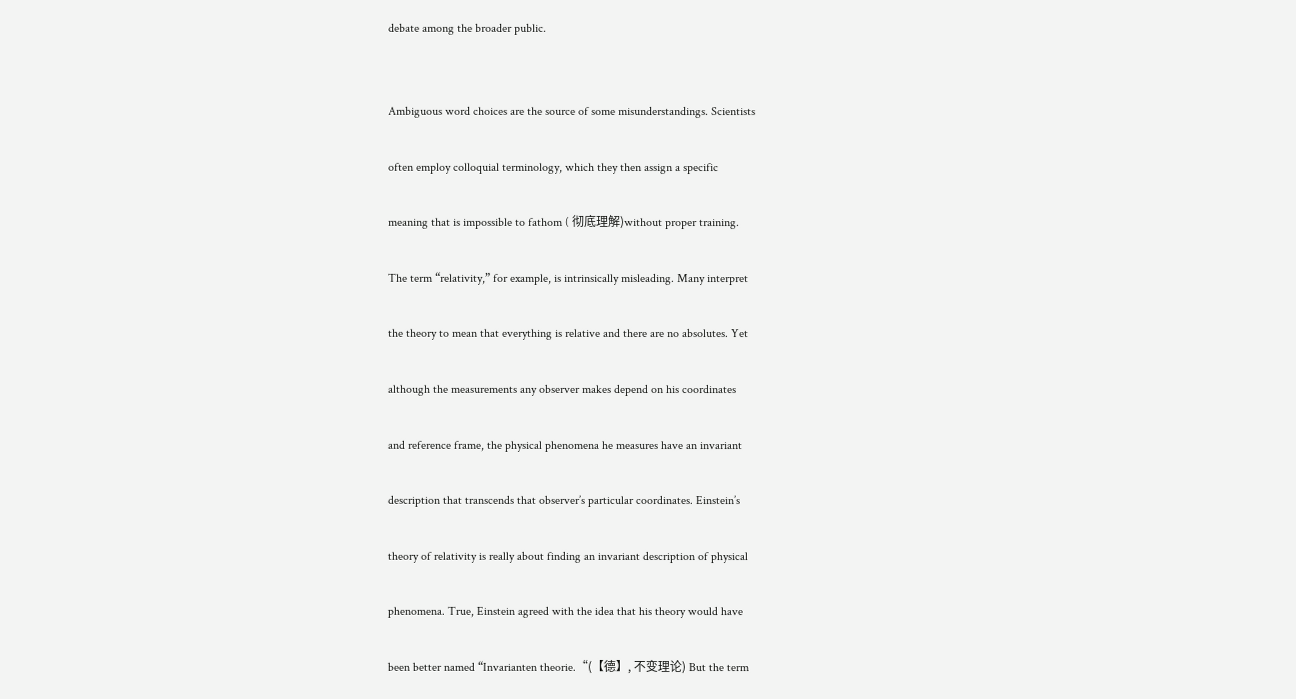debate among the broader public.


Ambiguous word choices are the source of some misunderstandings. Scientists

often employ colloquial terminology, which they then assign a specific

meaning that is impossible to fathom ( 彻底理解)without proper training.

The term “relativity,” for example, is intrinsically misleading. Many interpret

the theory to mean that everything is relative and there are no absolutes. Yet

although the measurements any observer makes depend on his coordinates

and reference frame, the physical phenomena he measures have an invariant

description that transcends that observer’s particular coordinates. Einstein’s

theory of relativity is really about finding an invariant description of physical

phenomena. True, Einstein agreed with the idea that his theory would have

been better named “Invarianten theorie.“(【德】, 不变理论) But the term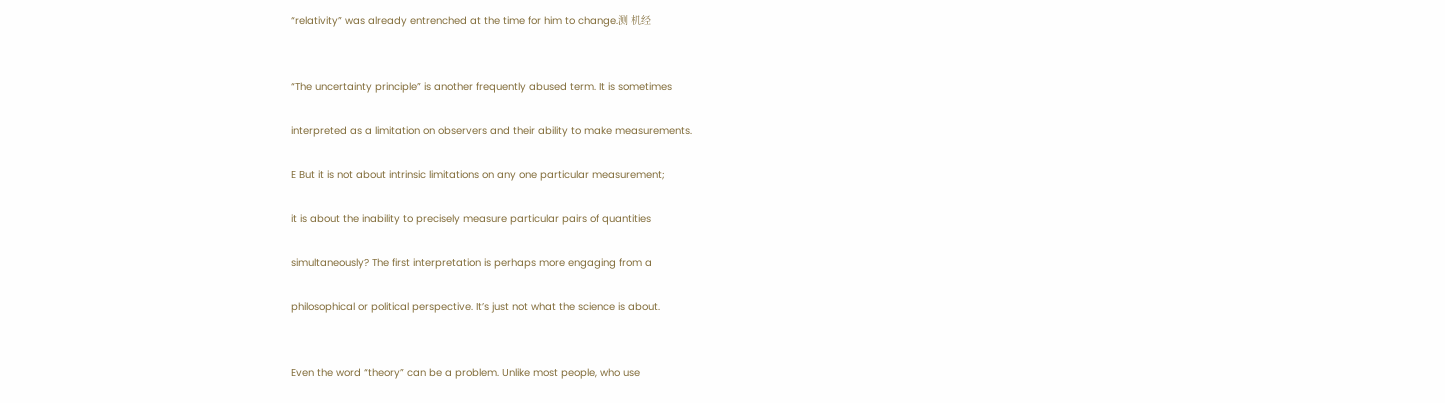“relativity” was already entrenched at the time for him to change.测 机经


“The uncertainty principle” is another frequently abused term. It is sometimes

interpreted as a limitation on observers and their ability to make measurements.

E But it is not about intrinsic limitations on any one particular measurement;

it is about the inability to precisely measure particular pairs of quantities

simultaneously? The first interpretation is perhaps more engaging from a

philosophical or political perspective. It’s just not what the science is about.


Even the word “theory” can be a problem. Unlike most people, who use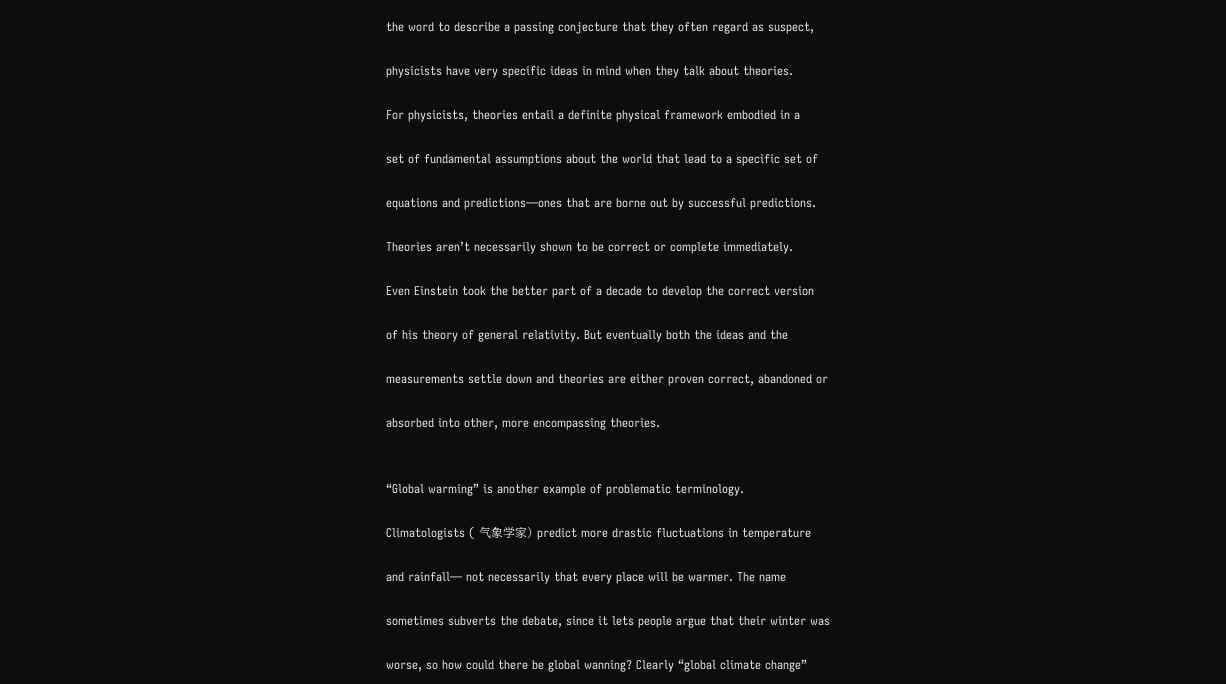the word to describe a passing conjecture that they often regard as suspect,

physicists have very specific ideas in mind when they talk about theories.

For physicists, theories entail a definite physical framework embodied in a

set of fundamental assumptions about the world that lead to a specific set of

equations and predictions—ones that are borne out by successful predictions.

Theories aren’t necessarily shown to be correct or complete immediately.

Even Einstein took the better part of a decade to develop the correct version

of his theory of general relativity. But eventually both the ideas and the

measurements settle down and theories are either proven correct, abandoned or

absorbed into other, more encompassing theories.


“Global warming” is another example of problematic terminology.

Climatologists ( 气象学家) predict more drastic fluctuations in temperature

and rainfall— not necessarily that every place will be warmer. The name

sometimes subverts the debate, since it lets people argue that their winter was

worse, so how could there be global wanning? Clearly “global climate change”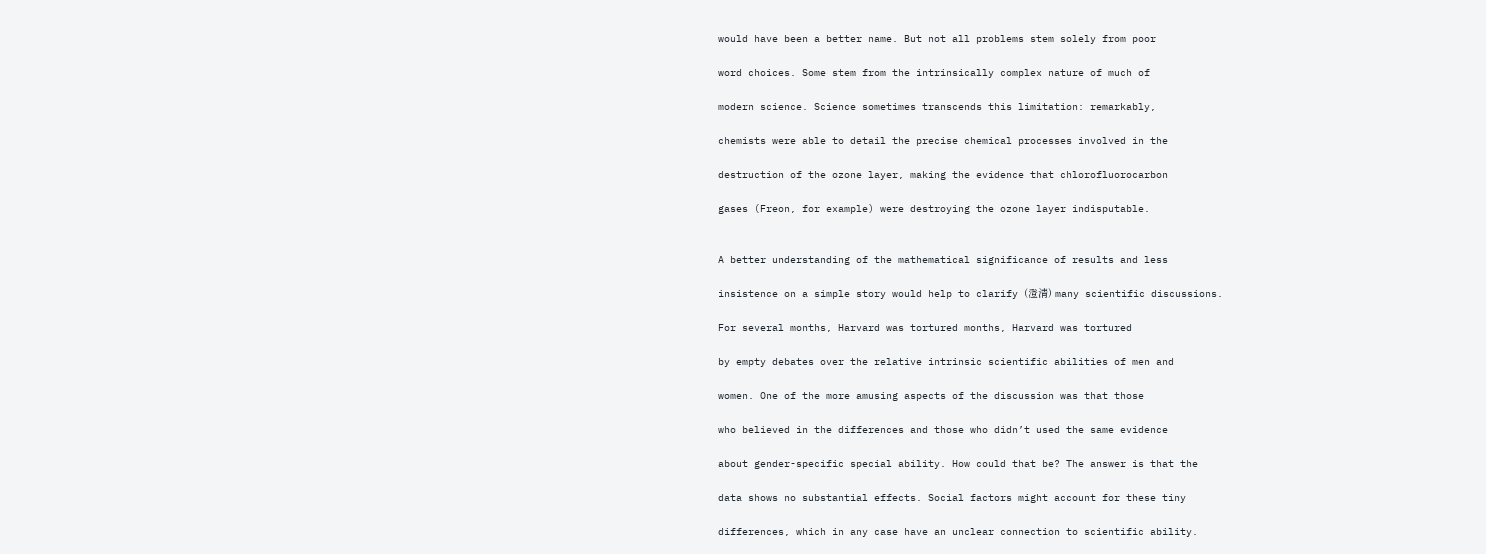would have been a better name. But not all problems stem solely from poor

word choices. Some stem from the intrinsically complex nature of much of

modern science. Science sometimes transcends this limitation: remarkably,

chemists were able to detail the precise chemical processes involved in the

destruction of the ozone layer, making the evidence that chlorofluorocarbon

gases (Freon, for example) were destroying the ozone layer indisputable.


A better understanding of the mathematical significance of results and less

insistence on a simple story would help to clarify (澄清) many scientific discussions.

For several months, Harvard was tortured months, Harvard was tortured

by empty debates over the relative intrinsic scientific abilities of men and

women. One of the more amusing aspects of the discussion was that those

who believed in the differences and those who didn’t used the same evidence

about gender-specific special ability. How could that be? The answer is that the

data shows no substantial effects. Social factors might account for these tiny

differences, which in any case have an unclear connection to scientific ability.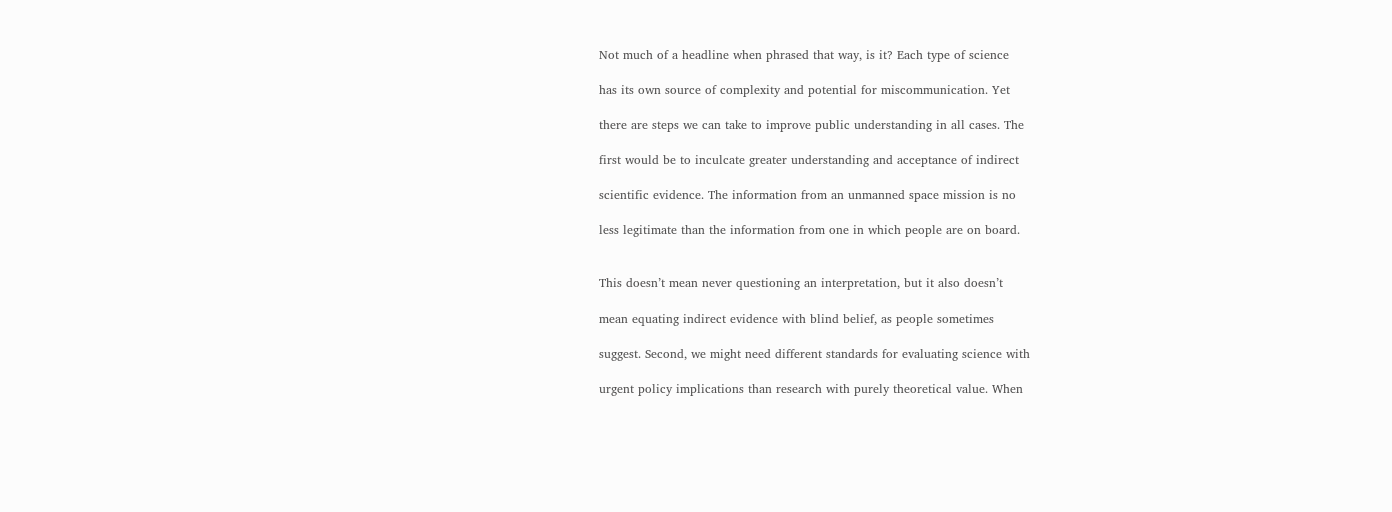Not much of a headline when phrased that way, is it? Each type of science

has its own source of complexity and potential for miscommunication. Yet

there are steps we can take to improve public understanding in all cases. The

first would be to inculcate greater understanding and acceptance of indirect

scientific evidence. The information from an unmanned space mission is no

less legitimate than the information from one in which people are on board.


This doesn’t mean never questioning an interpretation, but it also doesn’t

mean equating indirect evidence with blind belief, as people sometimes

suggest. Second, we might need different standards for evaluating science with

urgent policy implications than research with purely theoretical value. When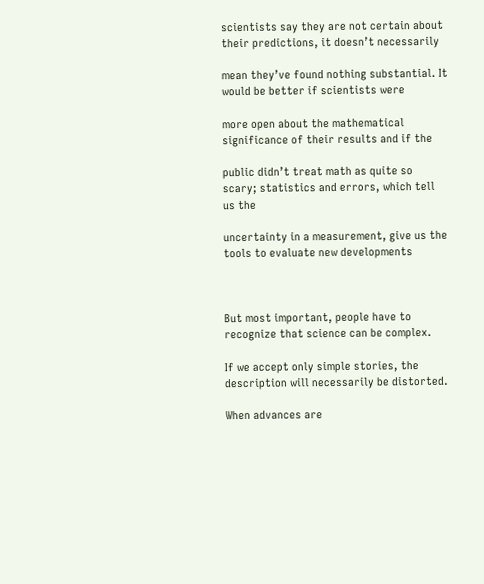scientists say they are not certain about their predictions, it doesn’t necessarily

mean they’ve found nothing substantial. It would be better if scientists were

more open about the mathematical significance of their results and if the

public didn’t treat math as quite so scary; statistics and errors, which tell us the

uncertainty in a measurement, give us the tools to evaluate new developments



But most important, people have to recognize that science can be complex.

If we accept only simple stories, the description will necessarily be distorted.

When advances are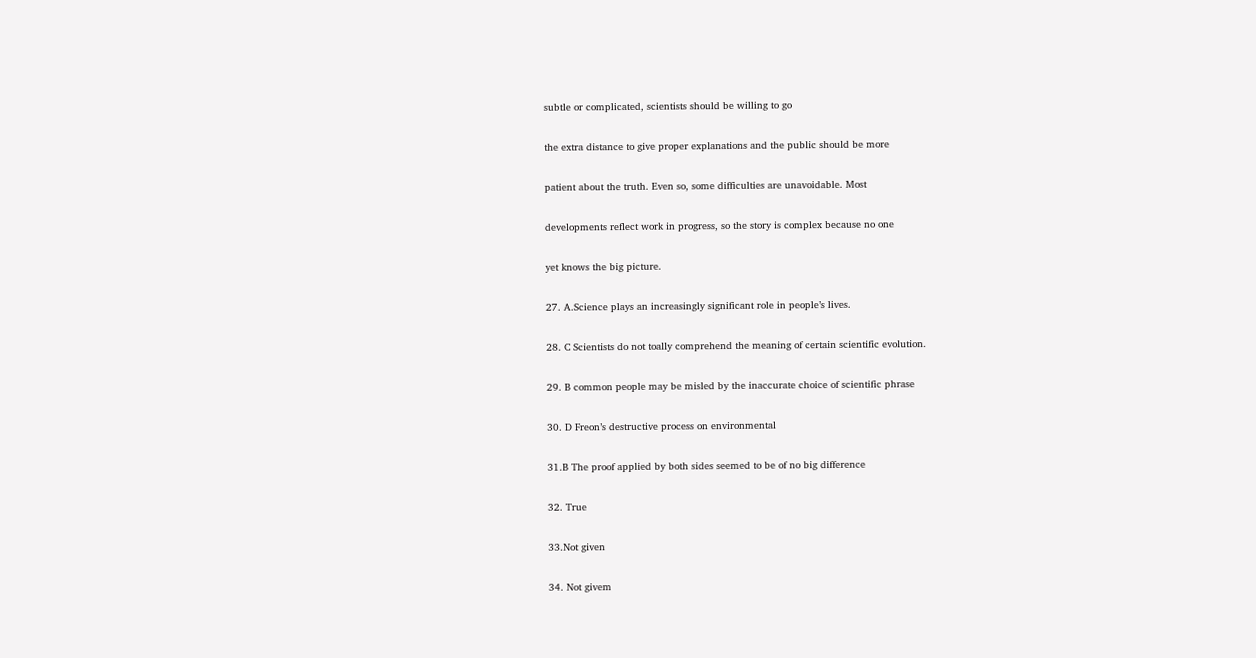subtle or complicated, scientists should be willing to go

the extra distance to give proper explanations and the public should be more

patient about the truth. Even so, some difficulties are unavoidable. Most

developments reflect work in progress, so the story is complex because no one

yet knows the big picture.

27. A.Science plays an increasingly significant role in people’s lives.

28. C Scientists do not toally comprehend the meaning of certain scientific evolution.

29. B common people may be misled by the inaccurate choice of scientific phrase

30. D Freon’s destructive process on environmental

31.B The proof applied by both sides seemed to be of no big difference

32. True

33.Not given

34. Not givem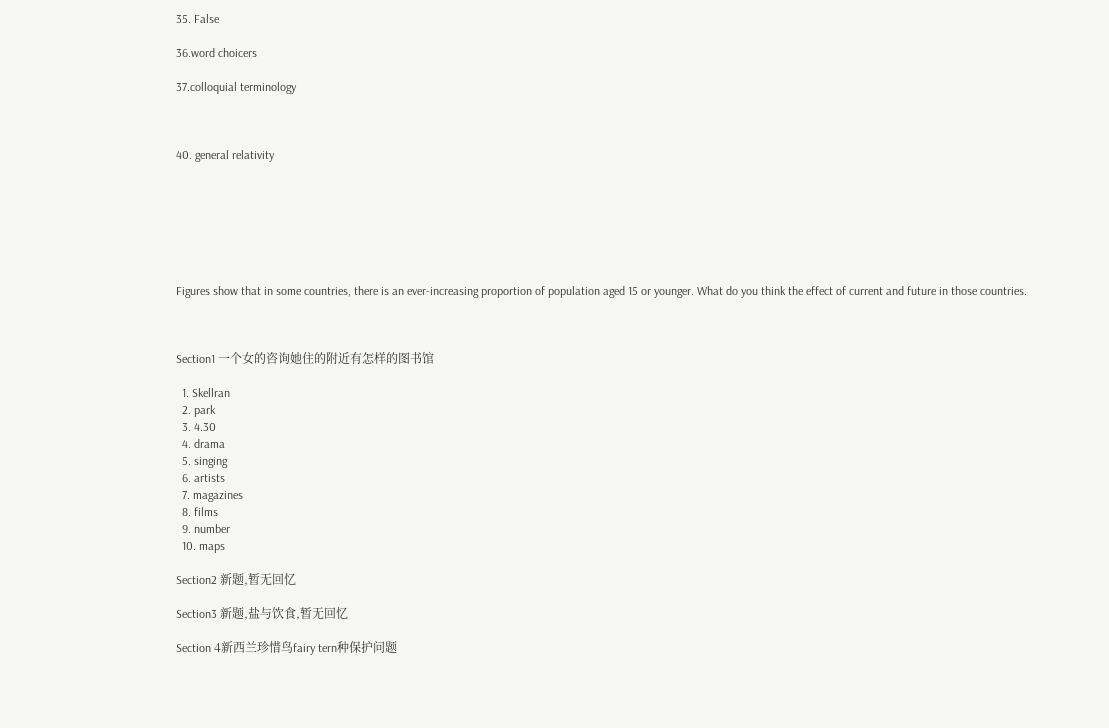35. False

36.word choicers

37.colloquial terminology



40. general relativity







Figures show that in some countries, there is an ever-increasing proportion of population aged 15 or younger. What do you think the effect of current and future in those countries.



Section1 一个女的咨询她住的附近有怎样的图书馆

  1. Skellran
  2. park
  3. 4.30
  4. drama
  5. singing
  6. artists
  7. magazines
  8. films
  9. number
  10. maps

Section2 新题,暂无回忆

Section3 新题,盐与饮食,暂无回忆

Section 4新西兰珍惜鸟fairy tern种保护问题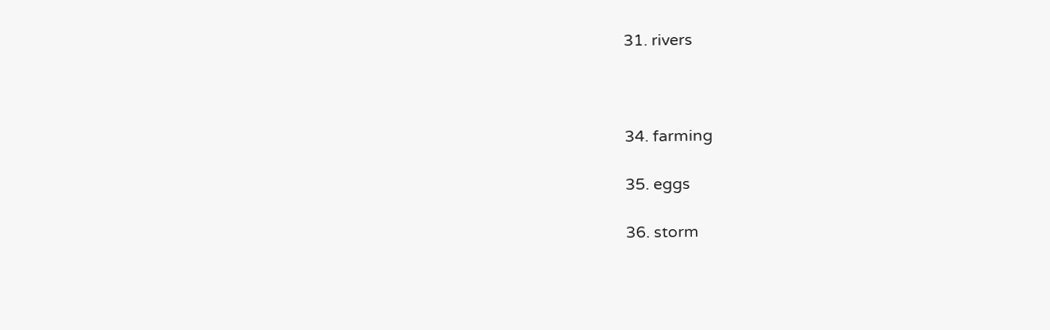31. rivers



34. farming

35. eggs

36. storm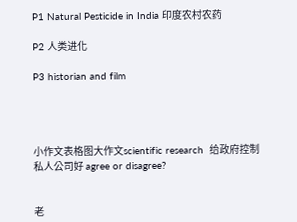P1 Natural Pesticide in India 印度农村农药

P2 人类进化

P3 historian and film




小作文表格图大作文scientific research  给政府控制 私人公司好 agree or disagree?


老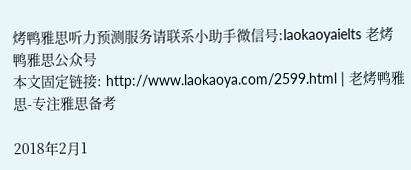烤鸭雅思听力预测服务请联系小助手微信号:laokaoyaielts 老烤鸭雅思公众号
本文固定链接: http://www.laokaoya.com/2599.html | 老烤鸭雅思-专注雅思备考

2018年2月1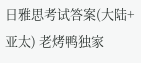日雅思考试答案(大陆+亚太) 老烤鸭独家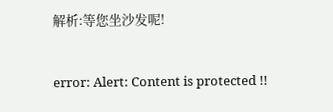解析:等您坐沙发呢!


error: Alert: Content is protected !!